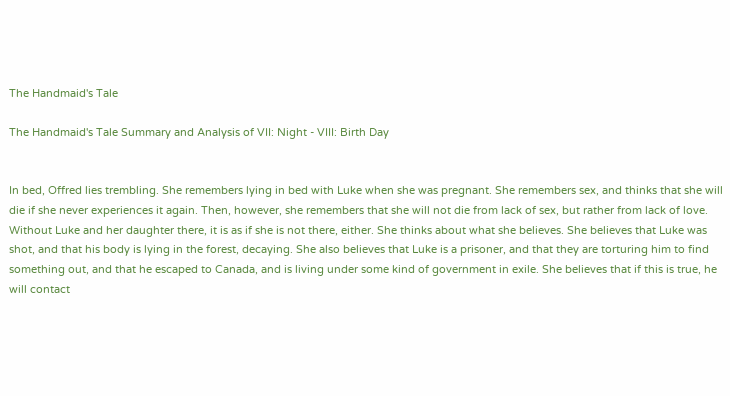The Handmaid's Tale

The Handmaid's Tale Summary and Analysis of VII: Night - VIII: Birth Day


In bed, Offred lies trembling. She remembers lying in bed with Luke when she was pregnant. She remembers sex, and thinks that she will die if she never experiences it again. Then, however, she remembers that she will not die from lack of sex, but rather from lack of love. Without Luke and her daughter there, it is as if she is not there, either. She thinks about what she believes. She believes that Luke was shot, and that his body is lying in the forest, decaying. She also believes that Luke is a prisoner, and that they are torturing him to find something out, and that he escaped to Canada, and is living under some kind of government in exile. She believes that if this is true, he will contact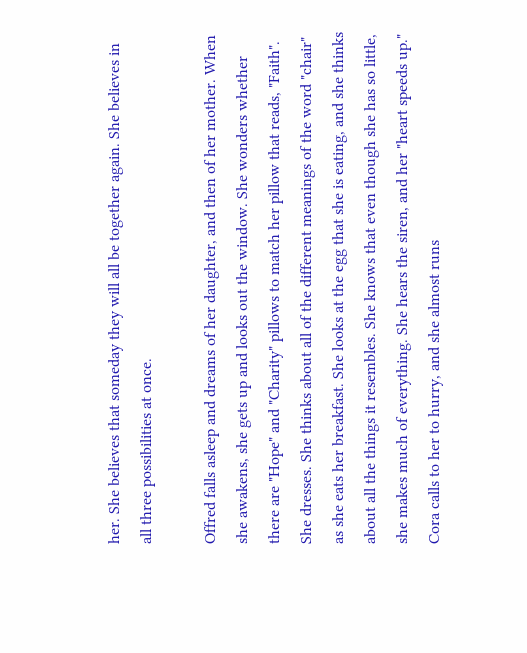her. She believes that someday they will all be together again. She believes in all three possibilities at once.

Offred falls asleep and dreams of her daughter, and then of her mother. When she awakens, she gets up and looks out the window. She wonders whether there are "Hope" and "Charity" pillows to match her pillow that reads, "Faith". She dresses. She thinks about all of the different meanings of the word "chair" as she eats her breakfast. She looks at the egg that she is eating, and she thinks about all the things it resembles. She knows that even though she has so little, she makes much of everything. She hears the siren, and her "heart speeds up." Cora calls to her to hurry, and she almost runs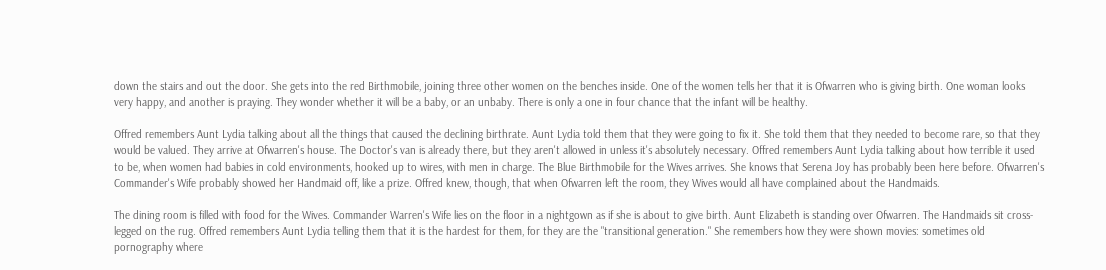down the stairs and out the door. She gets into the red Birthmobile, joining three other women on the benches inside. One of the women tells her that it is Ofwarren who is giving birth. One woman looks very happy, and another is praying. They wonder whether it will be a baby, or an unbaby. There is only a one in four chance that the infant will be healthy.

Offred remembers Aunt Lydia talking about all the things that caused the declining birthrate. Aunt Lydia told them that they were going to fix it. She told them that they needed to become rare, so that they would be valued. They arrive at Ofwarren's house. The Doctor's van is already there, but they aren't allowed in unless it's absolutely necessary. Offred remembers Aunt Lydia talking about how terrible it used to be, when women had babies in cold environments, hooked up to wires, with men in charge. The Blue Birthmobile for the Wives arrives. She knows that Serena Joy has probably been here before. Ofwarren's Commander's Wife probably showed her Handmaid off, like a prize. Offred knew, though, that when Ofwarren left the room, they Wives would all have complained about the Handmaids.

The dining room is filled with food for the Wives. Commander Warren's Wife lies on the floor in a nightgown as if she is about to give birth. Aunt Elizabeth is standing over Ofwarren. The Handmaids sit cross-legged on the rug. Offred remembers Aunt Lydia telling them that it is the hardest for them, for they are the "transitional generation." She remembers how they were shown movies: sometimes old pornography where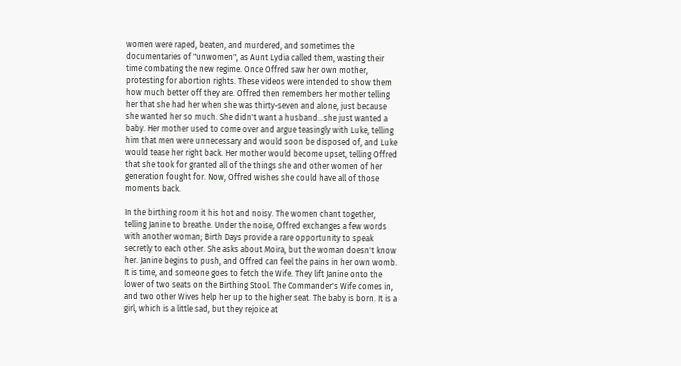women were raped, beaten, and murdered, and sometimes the documentaries of "unwomen", as Aunt Lydia called them, wasting their time combating the new regime. Once Offred saw her own mother, protesting for abortion rights. These videos were intended to show them how much better off they are. Offred then remembers her mother telling her that she had her when she was thirty-seven and alone, just because she wanted her so much. She didn't want a husband...she just wanted a baby. Her mother used to come over and argue teasingly with Luke, telling him that men were unnecessary and would soon be disposed of, and Luke would tease her right back. Her mother would become upset, telling Offred that she took for granted all of the things she and other women of her generation fought for. Now, Offred wishes she could have all of those moments back.

In the birthing room it his hot and noisy. The women chant together, telling Janine to breathe. Under the noise, Offred exchanges a few words with another woman; Birth Days provide a rare opportunity to speak secretly to each other. She asks about Moira, but the woman doesn't know her. Janine begins to push, and Offred can feel the pains in her own womb. It is time, and someone goes to fetch the Wife. They lift Janine onto the lower of two seats on the Birthing Stool. The Commander's Wife comes in, and two other Wives help her up to the higher seat. The baby is born. It is a girl, which is a little sad, but they rejoice at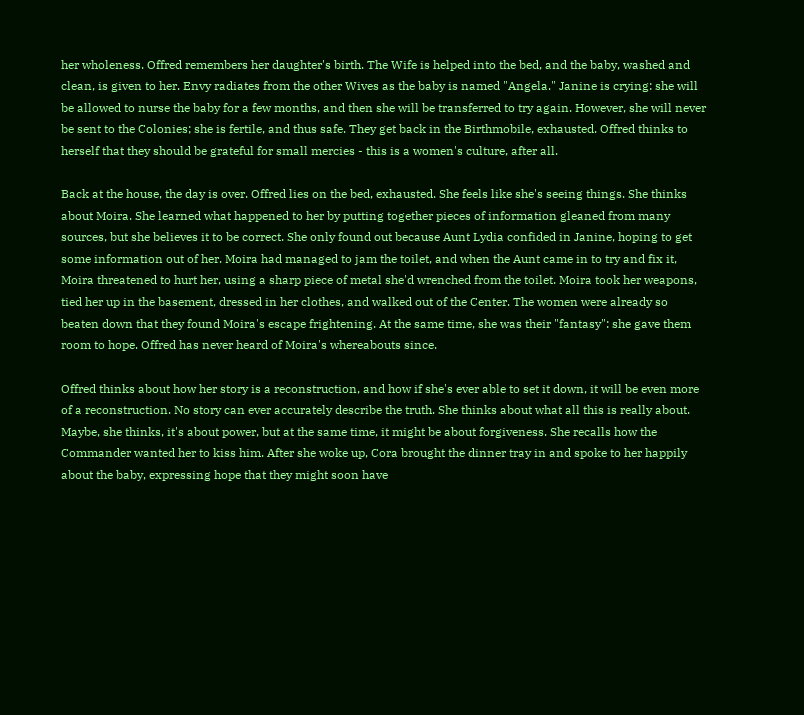her wholeness. Offred remembers her daughter's birth. The Wife is helped into the bed, and the baby, washed and clean, is given to her. Envy radiates from the other Wives as the baby is named "Angela." Janine is crying: she will be allowed to nurse the baby for a few months, and then she will be transferred to try again. However, she will never be sent to the Colonies; she is fertile, and thus safe. They get back in the Birthmobile, exhausted. Offred thinks to herself that they should be grateful for small mercies - this is a women's culture, after all.

Back at the house, the day is over. Offred lies on the bed, exhausted. She feels like she's seeing things. She thinks about Moira. She learned what happened to her by putting together pieces of information gleaned from many sources, but she believes it to be correct. She only found out because Aunt Lydia confided in Janine, hoping to get some information out of her. Moira had managed to jam the toilet, and when the Aunt came in to try and fix it, Moira threatened to hurt her, using a sharp piece of metal she'd wrenched from the toilet. Moira took her weapons, tied her up in the basement, dressed in her clothes, and walked out of the Center. The women were already so beaten down that they found Moira's escape frightening. At the same time, she was their "fantasy": she gave them room to hope. Offred has never heard of Moira's whereabouts since.

Offred thinks about how her story is a reconstruction, and how if she's ever able to set it down, it will be even more of a reconstruction. No story can ever accurately describe the truth. She thinks about what all this is really about. Maybe, she thinks, it's about power, but at the same time, it might be about forgiveness. She recalls how the Commander wanted her to kiss him. After she woke up, Cora brought the dinner tray in and spoke to her happily about the baby, expressing hope that they might soon have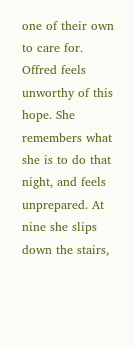one of their own to care for. Offred feels unworthy of this hope. She remembers what she is to do that night, and feels unprepared. At nine she slips down the stairs,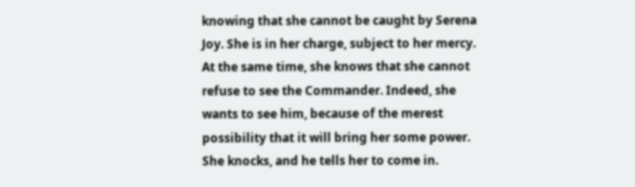knowing that she cannot be caught by Serena Joy. She is in her charge, subject to her mercy. At the same time, she knows that she cannot refuse to see the Commander. Indeed, she wants to see him, because of the merest possibility that it will bring her some power. She knocks, and he tells her to come in.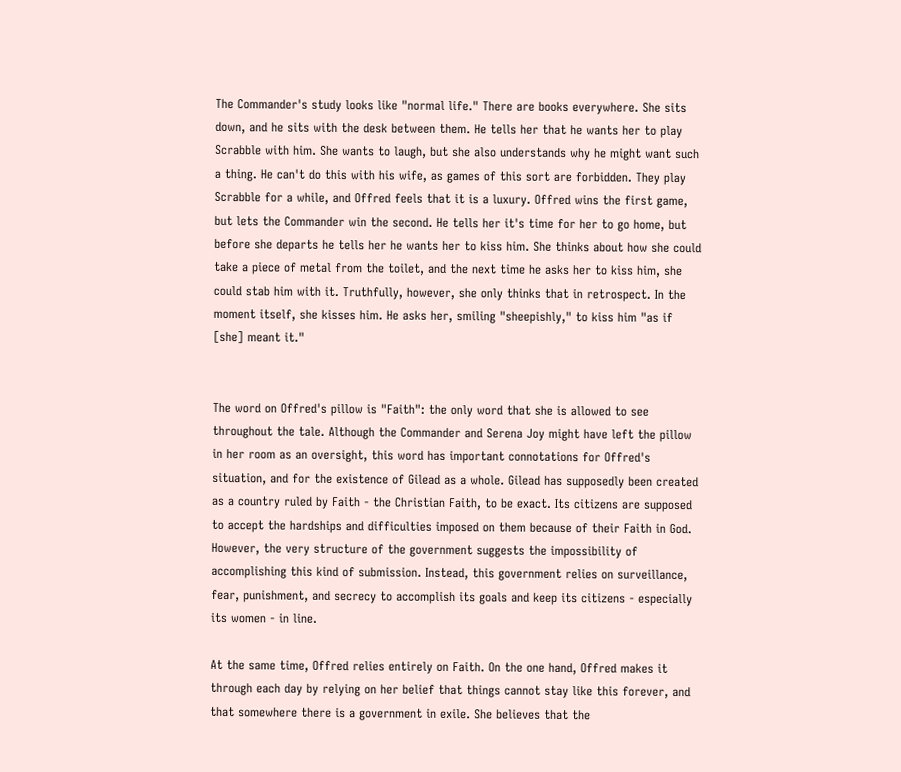The Commander's study looks like "normal life." There are books everywhere. She sits down, and he sits with the desk between them. He tells her that he wants her to play Scrabble with him. She wants to laugh, but she also understands why he might want such a thing. He can't do this with his wife, as games of this sort are forbidden. They play Scrabble for a while, and Offred feels that it is a luxury. Offred wins the first game, but lets the Commander win the second. He tells her it's time for her to go home, but before she departs he tells her he wants her to kiss him. She thinks about how she could take a piece of metal from the toilet, and the next time he asks her to kiss him, she could stab him with it. Truthfully, however, she only thinks that in retrospect. In the moment itself, she kisses him. He asks her, smiling "sheepishly," to kiss him "as if [she] meant it."


The word on Offred's pillow is "Faith": the only word that she is allowed to see throughout the tale. Although the Commander and Serena Joy might have left the pillow in her room as an oversight, this word has important connotations for Offred's situation, and for the existence of Gilead as a whole. Gilead has supposedly been created as a country ruled by Faith - the Christian Faith, to be exact. Its citizens are supposed to accept the hardships and difficulties imposed on them because of their Faith in God. However, the very structure of the government suggests the impossibility of accomplishing this kind of submission. Instead, this government relies on surveillance, fear, punishment, and secrecy to accomplish its goals and keep its citizens - especially its women - in line.

At the same time, Offred relies entirely on Faith. On the one hand, Offred makes it through each day by relying on her belief that things cannot stay like this forever, and that somewhere there is a government in exile. She believes that the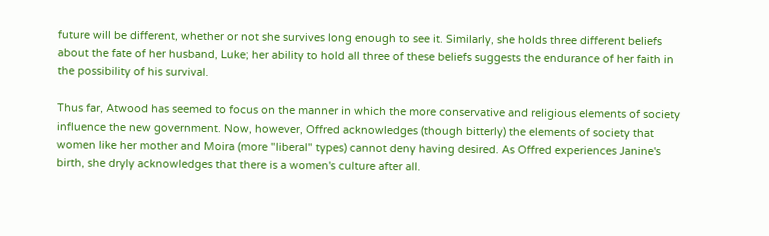future will be different, whether or not she survives long enough to see it. Similarly, she holds three different beliefs about the fate of her husband, Luke; her ability to hold all three of these beliefs suggests the endurance of her faith in the possibility of his survival.

Thus far, Atwood has seemed to focus on the manner in which the more conservative and religious elements of society influence the new government. Now, however, Offred acknowledges (though bitterly) the elements of society that women like her mother and Moira (more "liberal" types) cannot deny having desired. As Offred experiences Janine's birth, she dryly acknowledges that there is a women's culture after all.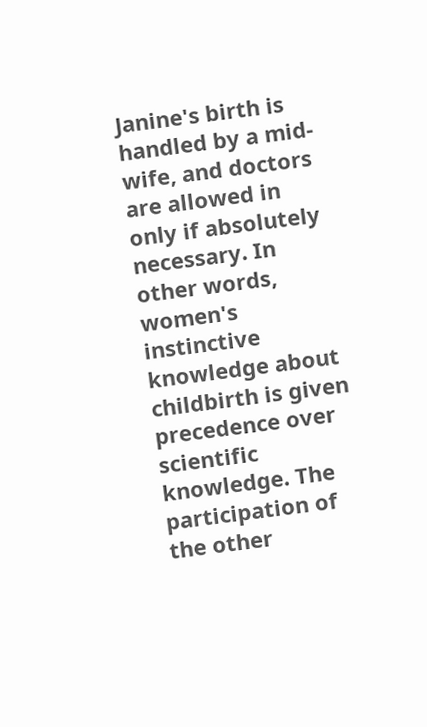Janine's birth is handled by a mid-wife, and doctors are allowed in only if absolutely necessary. In other words, women's instinctive knowledge about childbirth is given precedence over scientific knowledge. The participation of the other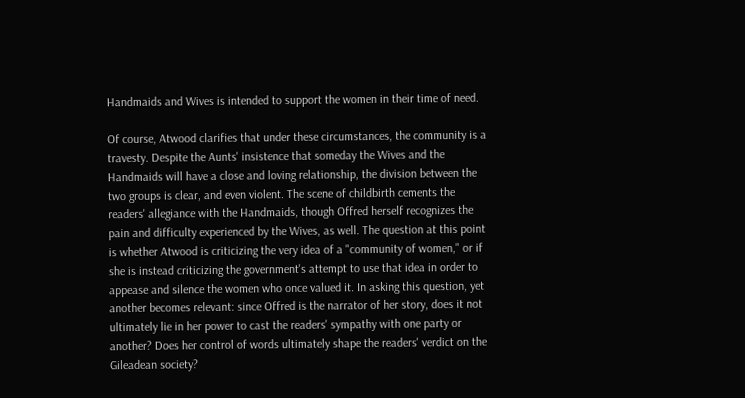Handmaids and Wives is intended to support the women in their time of need.

Of course, Atwood clarifies that under these circumstances, the community is a travesty. Despite the Aunts' insistence that someday the Wives and the Handmaids will have a close and loving relationship, the division between the two groups is clear, and even violent. The scene of childbirth cements the readers' allegiance with the Handmaids, though Offred herself recognizes the pain and difficulty experienced by the Wives, as well. The question at this point is whether Atwood is criticizing the very idea of a "community of women," or if she is instead criticizing the government's attempt to use that idea in order to appease and silence the women who once valued it. In asking this question, yet another becomes relevant: since Offred is the narrator of her story, does it not ultimately lie in her power to cast the readers' sympathy with one party or another? Does her control of words ultimately shape the readers' verdict on the Gileadean society?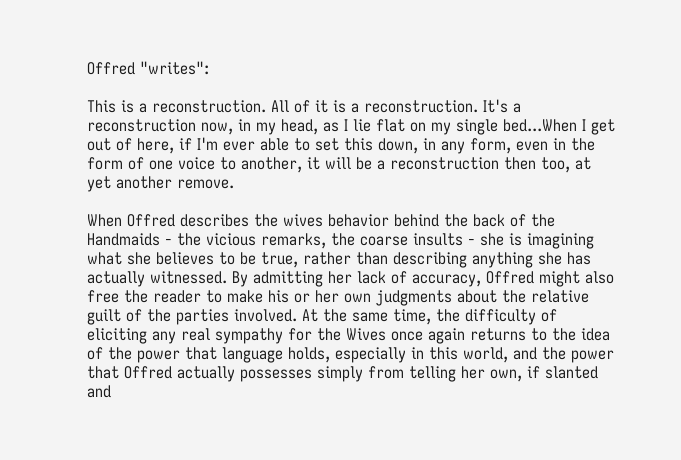Offred "writes":

This is a reconstruction. All of it is a reconstruction. It's a reconstruction now, in my head, as I lie flat on my single bed...When I get out of here, if I'm ever able to set this down, in any form, even in the form of one voice to another, it will be a reconstruction then too, at yet another remove.

When Offred describes the wives behavior behind the back of the Handmaids - the vicious remarks, the coarse insults - she is imagining what she believes to be true, rather than describing anything she has actually witnessed. By admitting her lack of accuracy, Offred might also free the reader to make his or her own judgments about the relative guilt of the parties involved. At the same time, the difficulty of eliciting any real sympathy for the Wives once again returns to the idea of the power that language holds, especially in this world, and the power that Offred actually possesses simply from telling her own, if slanted and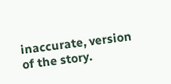inaccurate, version of the story.